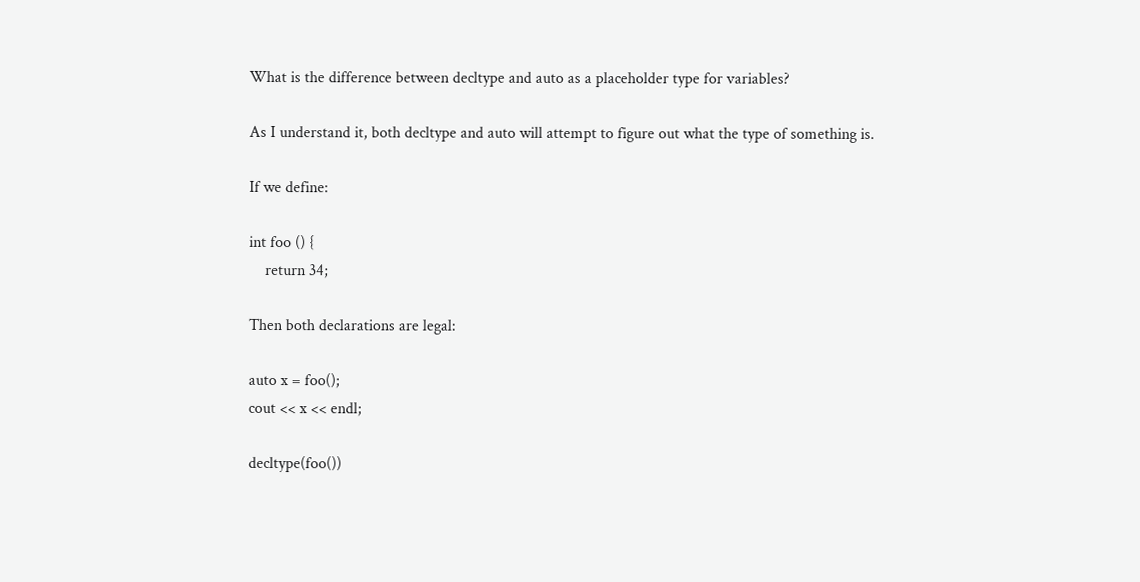What is the difference between decltype and auto as a placeholder type for variables?

As I understand it, both decltype and auto will attempt to figure out what the type of something is.

If we define:

int foo () {
    return 34;

Then both declarations are legal:

auto x = foo();
cout << x << endl;

decltype(foo())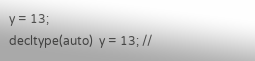y = 13;
decltype(auto)  y = 13; //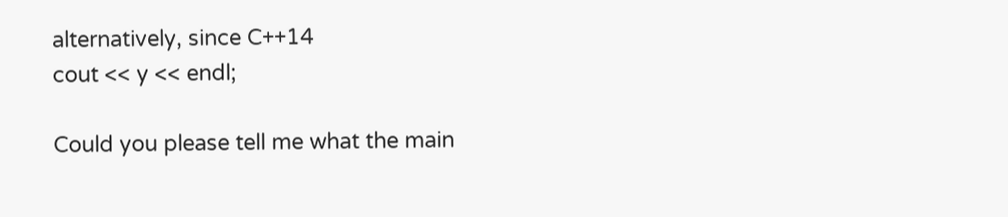alternatively, since C++14
cout << y << endl;

Could you please tell me what the main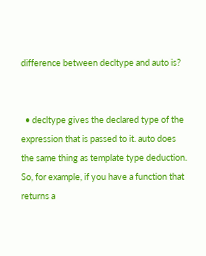difference between decltype and auto is?


  • decltype gives the declared type of the expression that is passed to it. auto does the same thing as template type deduction. So, for example, if you have a function that returns a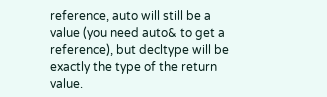reference, auto will still be a value (you need auto& to get a reference), but decltype will be exactly the type of the return value.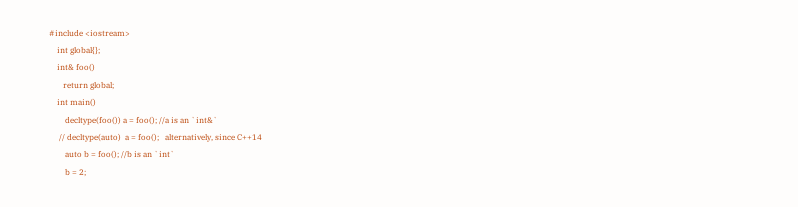#include <iostream>
    int global{};
    int& foo()
       return global;
    int main()
        decltype(foo()) a = foo(); //a is an `int&`
     // decltype(auto)  a = foo();   alternatively, since C++14
        auto b = foo(); //b is an `int`
        b = 2;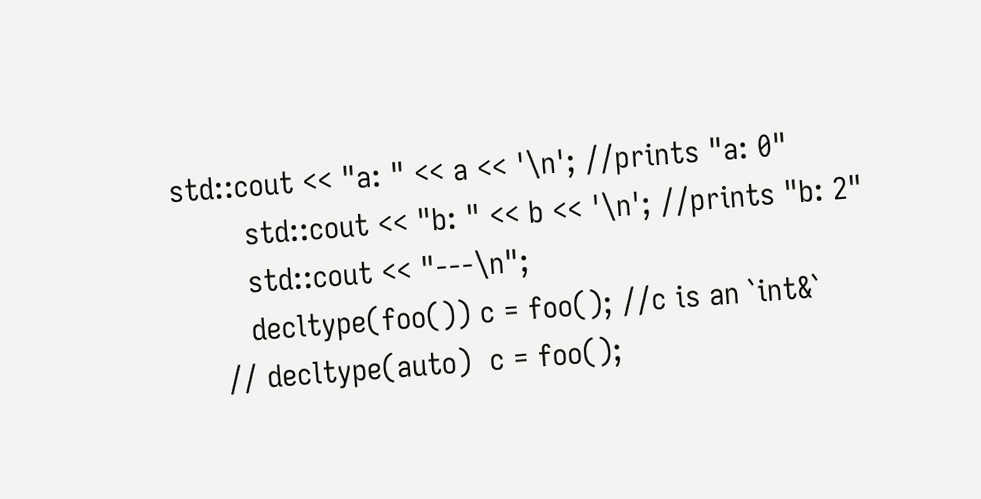std::cout << "a: " << a << '\n'; //prints "a: 0"
        std::cout << "b: " << b << '\n'; //prints "b: 2"
        std::cout << "---\n";
        decltype(foo()) c = foo(); //c is an `int&`
     // decltype(auto)  c = foo();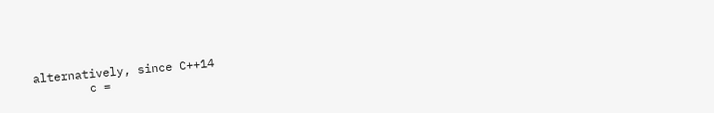alternatively, since C++14
        c =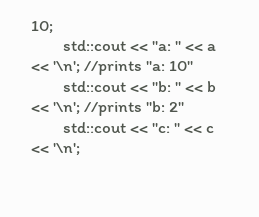10;
        std::cout << "a: " << a << '\n'; //prints "a: 10"
        std::cout << "b: " << b << '\n'; //prints "b: 2"
        std::cout << "c: " << c << '\n';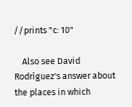//prints "c: 10"

    Also see David Rodríguez's answer about the places in which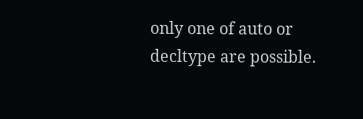only one of auto or decltype are possible.